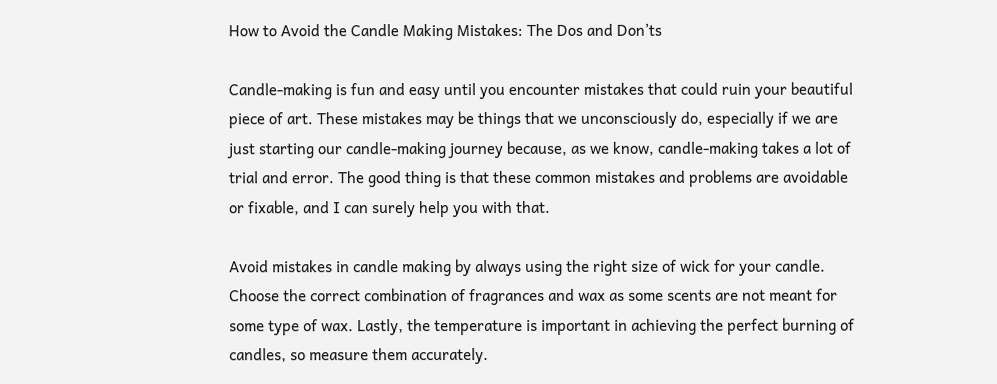How to Avoid the Candle Making Mistakes: The Dos and Don’ts

Candle-making is fun and easy until you encounter mistakes that could ruin your beautiful piece of art. These mistakes may be things that we unconsciously do, especially if we are just starting our candle-making journey because, as we know, candle-making takes a lot of trial and error. The good thing is that these common mistakes and problems are avoidable or fixable, and I can surely help you with that.

Avoid mistakes in candle making by always using the right size of wick for your candle. Choose the correct combination of fragrances and wax as some scents are not meant for some type of wax. Lastly, the temperature is important in achieving the perfect burning of candles, so measure them accurately.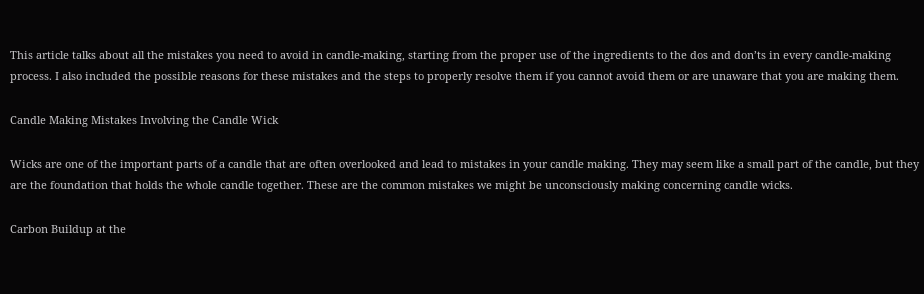This article talks about all the mistakes you need to avoid in candle-making, starting from the proper use of the ingredients to the dos and don’ts in every candle-making process. I also included the possible reasons for these mistakes and the steps to properly resolve them if you cannot avoid them or are unaware that you are making them.

Candle Making Mistakes Involving the Candle Wick

Wicks are one of the important parts of a candle that are often overlooked and lead to mistakes in your candle making. They may seem like a small part of the candle, but they are the foundation that holds the whole candle together. These are the common mistakes we might be unconsciously making concerning candle wicks.

Carbon Buildup at the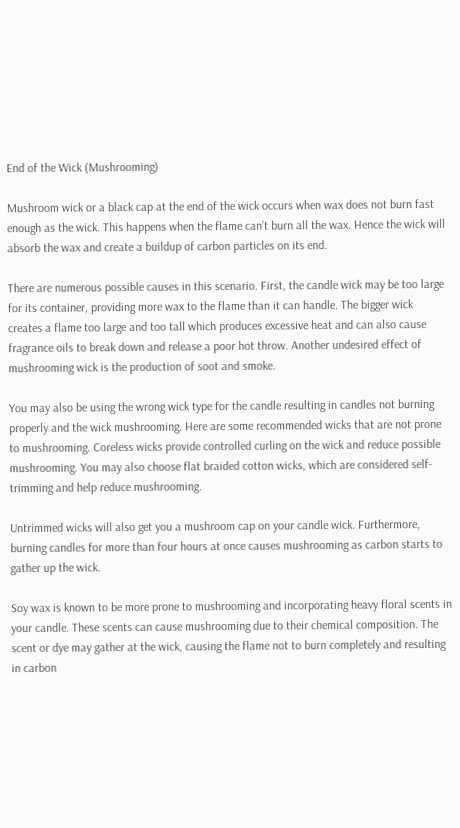End of the Wick (Mushrooming)

Mushroom wick or a black cap at the end of the wick occurs when wax does not burn fast enough as the wick. This happens when the flame can’t burn all the wax. Hence the wick will absorb the wax and create a buildup of carbon particles on its end.

There are numerous possible causes in this scenario. First, the candle wick may be too large for its container, providing more wax to the flame than it can handle. The bigger wick creates a flame too large and too tall which produces excessive heat and can also cause fragrance oils to break down and release a poor hot throw. Another undesired effect of mushrooming wick is the production of soot and smoke.

You may also be using the wrong wick type for the candle resulting in candles not burning properly and the wick mushrooming. Here are some recommended wicks that are not prone to mushrooming. Coreless wicks provide controlled curling on the wick and reduce possible mushrooming. You may also choose flat braided cotton wicks, which are considered self-trimming and help reduce mushrooming.

Untrimmed wicks will also get you a mushroom cap on your candle wick. Furthermore, burning candles for more than four hours at once causes mushrooming as carbon starts to gather up the wick.

Soy wax is known to be more prone to mushrooming and incorporating heavy floral scents in your candle. These scents can cause mushrooming due to their chemical composition. The scent or dye may gather at the wick, causing the flame not to burn completely and resulting in carbon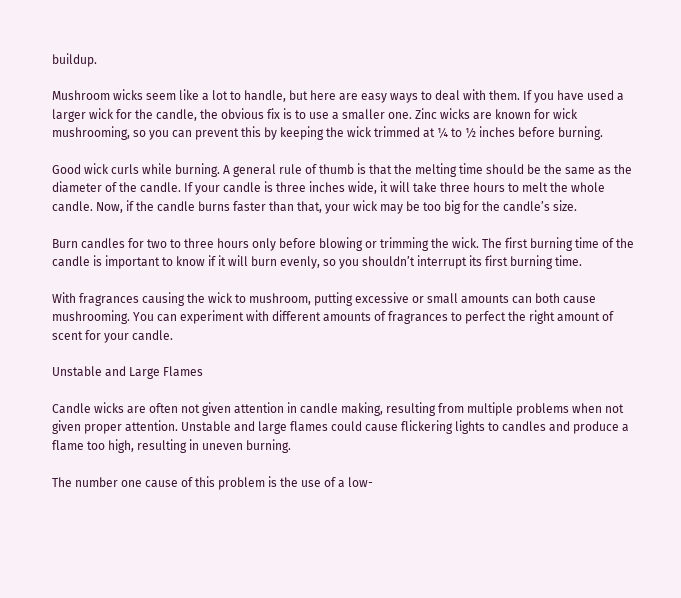buildup.

Mushroom wicks seem like a lot to handle, but here are easy ways to deal with them. If you have used a larger wick for the candle, the obvious fix is to use a smaller one. Zinc wicks are known for wick mushrooming, so you can prevent this by keeping the wick trimmed at ¼ to ½ inches before burning.

Good wick curls while burning. A general rule of thumb is that the melting time should be the same as the diameter of the candle. If your candle is three inches wide, it will take three hours to melt the whole candle. Now, if the candle burns faster than that, your wick may be too big for the candle’s size.

Burn candles for two to three hours only before blowing or trimming the wick. The first burning time of the candle is important to know if it will burn evenly, so you shouldn’t interrupt its first burning time.

With fragrances causing the wick to mushroom, putting excessive or small amounts can both cause mushrooming. You can experiment with different amounts of fragrances to perfect the right amount of scent for your candle.

Unstable and Large Flames

Candle wicks are often not given attention in candle making, resulting from multiple problems when not given proper attention. Unstable and large flames could cause flickering lights to candles and produce a flame too high, resulting in uneven burning.

The number one cause of this problem is the use of a low-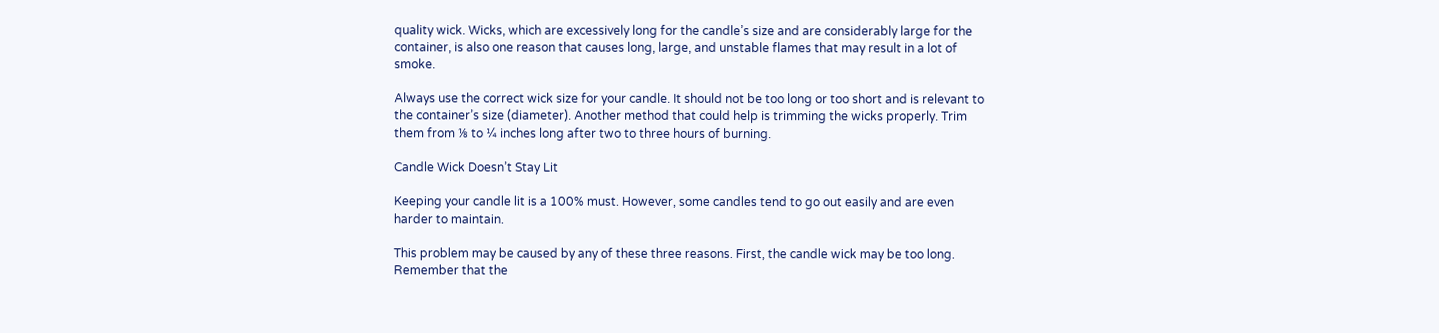quality wick. Wicks, which are excessively long for the candle’s size and are considerably large for the container, is also one reason that causes long, large, and unstable flames that may result in a lot of smoke.

Always use the correct wick size for your candle. It should not be too long or too short and is relevant to the container’s size (diameter). Another method that could help is trimming the wicks properly. Trim them from ⅛ to ¼ inches long after two to three hours of burning.

Candle Wick Doesn’t Stay Lit

Keeping your candle lit is a 100% must. However, some candles tend to go out easily and are even harder to maintain.

This problem may be caused by any of these three reasons. First, the candle wick may be too long. Remember that the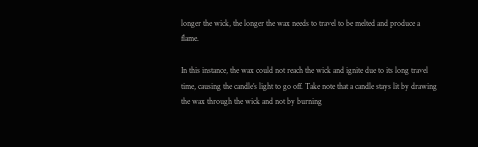longer the wick, the longer the wax needs to travel to be melted and produce a flame.

In this instance, the wax could not reach the wick and ignite due to its long travel time, causing the candle’s light to go off. Take note that a candle stays lit by drawing the wax through the wick and not by burning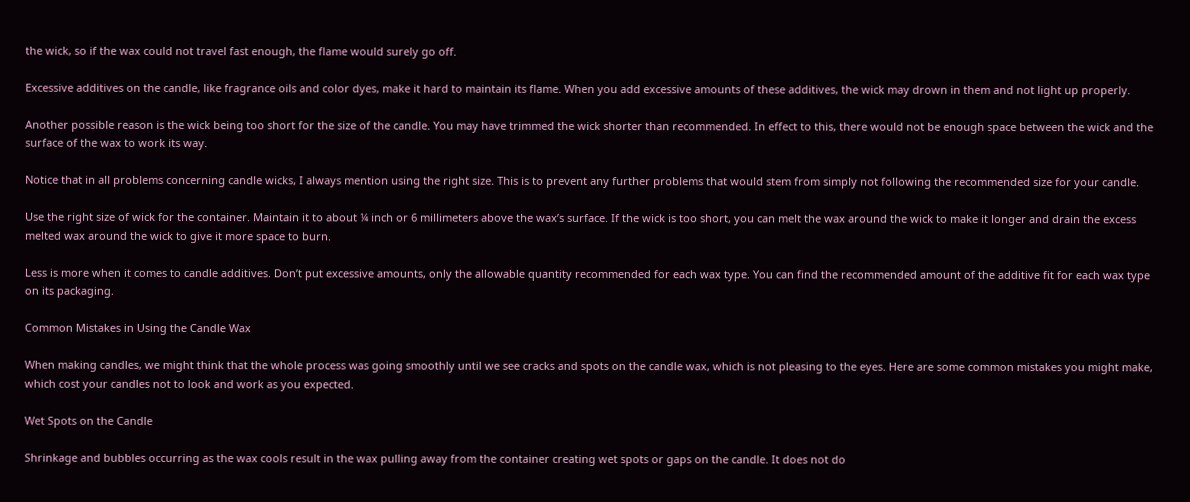the wick, so if the wax could not travel fast enough, the flame would surely go off.

Excessive additives on the candle, like fragrance oils and color dyes, make it hard to maintain its flame. When you add excessive amounts of these additives, the wick may drown in them and not light up properly.

Another possible reason is the wick being too short for the size of the candle. You may have trimmed the wick shorter than recommended. In effect to this, there would not be enough space between the wick and the surface of the wax to work its way.

Notice that in all problems concerning candle wicks, I always mention using the right size. This is to prevent any further problems that would stem from simply not following the recommended size for your candle.

Use the right size of wick for the container. Maintain it to about ¼ inch or 6 millimeters above the wax’s surface. If the wick is too short, you can melt the wax around the wick to make it longer and drain the excess melted wax around the wick to give it more space to burn.

Less is more when it comes to candle additives. Don’t put excessive amounts, only the allowable quantity recommended for each wax type. You can find the recommended amount of the additive fit for each wax type on its packaging.

Common Mistakes in Using the Candle Wax

When making candles, we might think that the whole process was going smoothly until we see cracks and spots on the candle wax, which is not pleasing to the eyes. Here are some common mistakes you might make, which cost your candles not to look and work as you expected.

Wet Spots on the Candle

Shrinkage and bubbles occurring as the wax cools result in the wax pulling away from the container creating wet spots or gaps on the candle. It does not do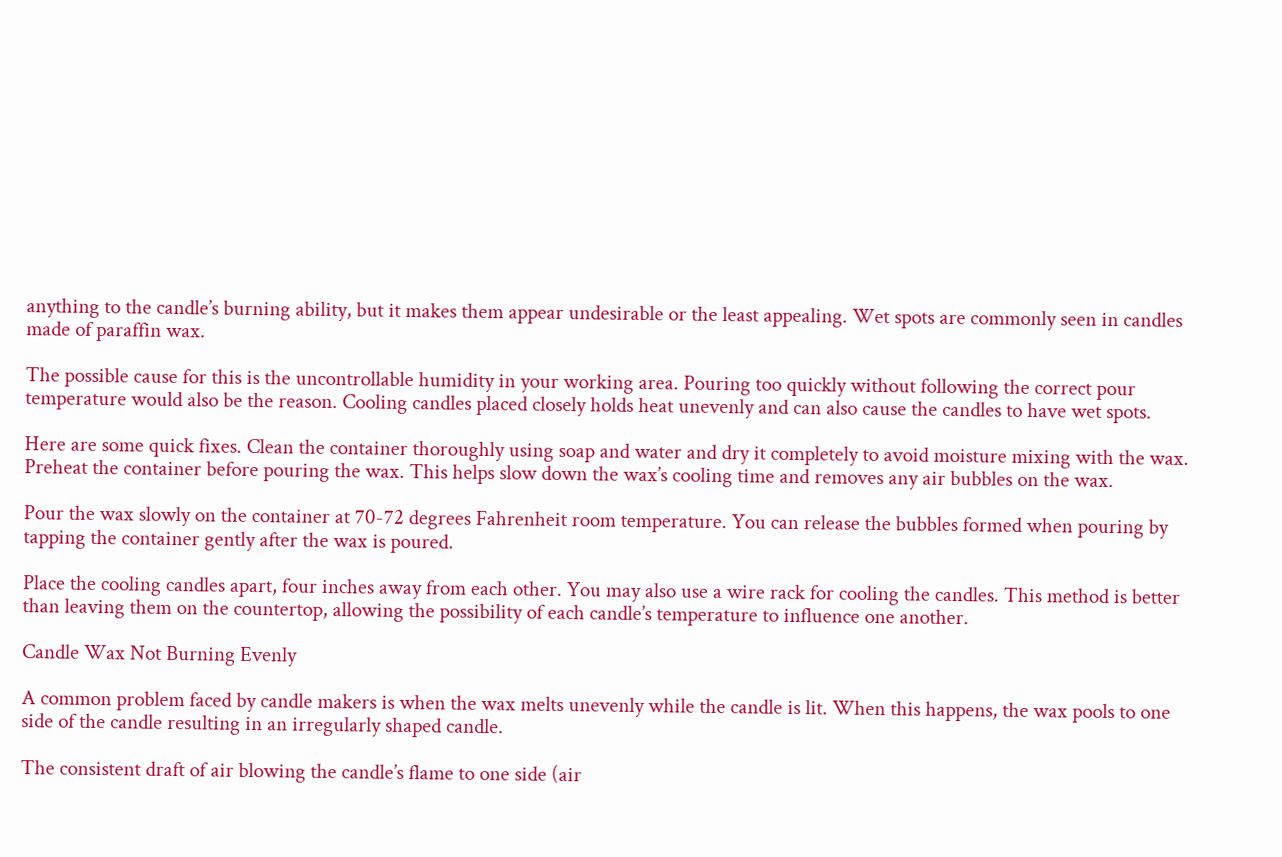anything to the candle’s burning ability, but it makes them appear undesirable or the least appealing. Wet spots are commonly seen in candles made of paraffin wax.

The possible cause for this is the uncontrollable humidity in your working area. Pouring too quickly without following the correct pour temperature would also be the reason. Cooling candles placed closely holds heat unevenly and can also cause the candles to have wet spots.

Here are some quick fixes. Clean the container thoroughly using soap and water and dry it completely to avoid moisture mixing with the wax. Preheat the container before pouring the wax. This helps slow down the wax’s cooling time and removes any air bubbles on the wax.

Pour the wax slowly on the container at 70-72 degrees Fahrenheit room temperature. You can release the bubbles formed when pouring by tapping the container gently after the wax is poured.

Place the cooling candles apart, four inches away from each other. You may also use a wire rack for cooling the candles. This method is better than leaving them on the countertop, allowing the possibility of each candle’s temperature to influence one another.

Candle Wax Not Burning Evenly

A common problem faced by candle makers is when the wax melts unevenly while the candle is lit. When this happens, the wax pools to one side of the candle resulting in an irregularly shaped candle.

The consistent draft of air blowing the candle’s flame to one side (air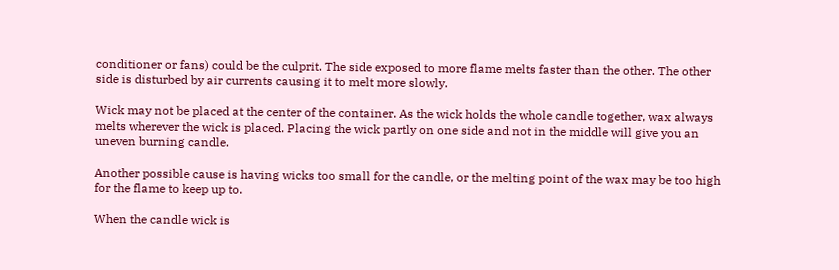conditioner or fans) could be the culprit. The side exposed to more flame melts faster than the other. The other side is disturbed by air currents causing it to melt more slowly.

Wick may not be placed at the center of the container. As the wick holds the whole candle together, wax always melts wherever the wick is placed. Placing the wick partly on one side and not in the middle will give you an uneven burning candle.

Another possible cause is having wicks too small for the candle, or the melting point of the wax may be too high for the flame to keep up to.

When the candle wick is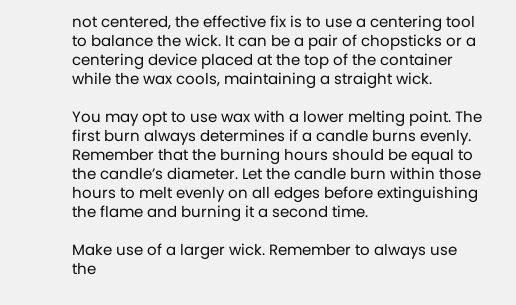not centered, the effective fix is to use a centering tool to balance the wick. It can be a pair of chopsticks or a centering device placed at the top of the container while the wax cools, maintaining a straight wick.

You may opt to use wax with a lower melting point. The first burn always determines if a candle burns evenly. Remember that the burning hours should be equal to the candle’s diameter. Let the candle burn within those hours to melt evenly on all edges before extinguishing the flame and burning it a second time.

Make use of a larger wick. Remember to always use the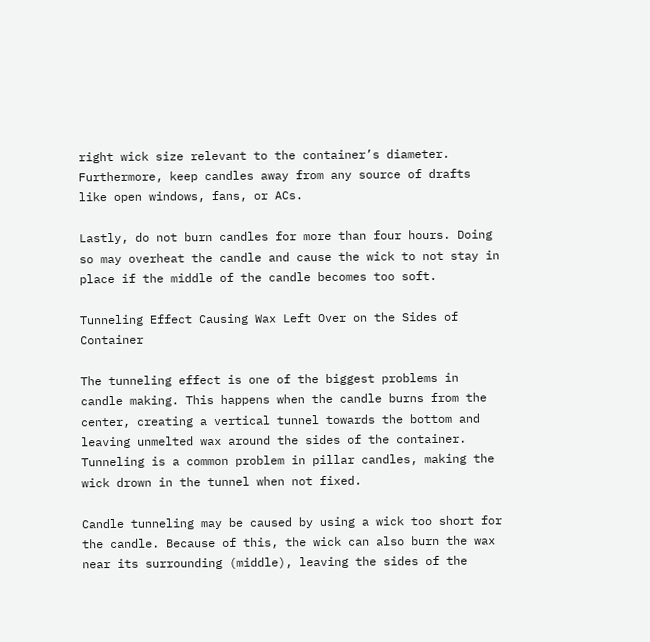right wick size relevant to the container’s diameter. Furthermore, keep candles away from any source of drafts like open windows, fans, or ACs.

Lastly, do not burn candles for more than four hours. Doing so may overheat the candle and cause the wick to not stay in place if the middle of the candle becomes too soft.

Tunneling Effect Causing Wax Left Over on the Sides of Container

The tunneling effect is one of the biggest problems in candle making. This happens when the candle burns from the center, creating a vertical tunnel towards the bottom and leaving unmelted wax around the sides of the container. Tunneling is a common problem in pillar candles, making the wick drown in the tunnel when not fixed.

Candle tunneling may be caused by using a wick too short for the candle. Because of this, the wick can also burn the wax near its surrounding (middle), leaving the sides of the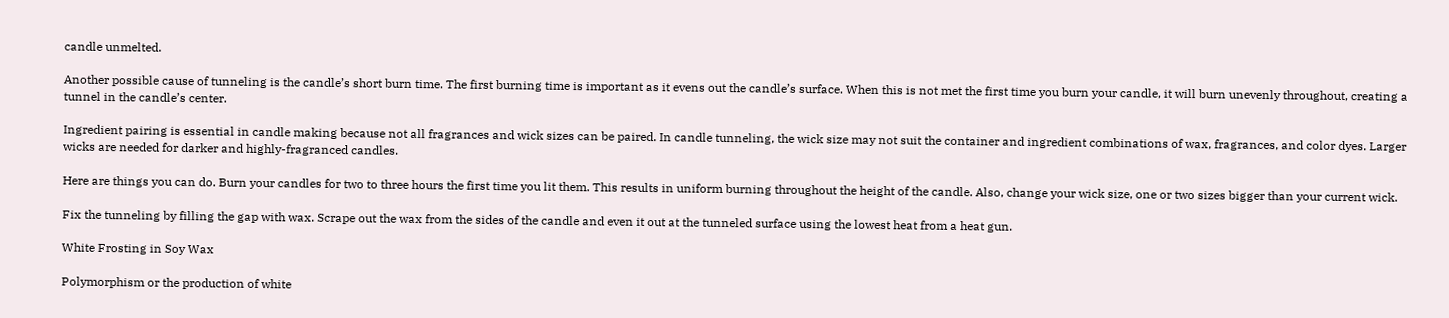candle unmelted.

Another possible cause of tunneling is the candle’s short burn time. The first burning time is important as it evens out the candle’s surface. When this is not met the first time you burn your candle, it will burn unevenly throughout, creating a tunnel in the candle’s center.

Ingredient pairing is essential in candle making because not all fragrances and wick sizes can be paired. In candle tunneling, the wick size may not suit the container and ingredient combinations of wax, fragrances, and color dyes. Larger wicks are needed for darker and highly-fragranced candles.

Here are things you can do. Burn your candles for two to three hours the first time you lit them. This results in uniform burning throughout the height of the candle. Also, change your wick size, one or two sizes bigger than your current wick.

Fix the tunneling by filling the gap with wax. Scrape out the wax from the sides of the candle and even it out at the tunneled surface using the lowest heat from a heat gun.

White Frosting in Soy Wax

Polymorphism or the production of white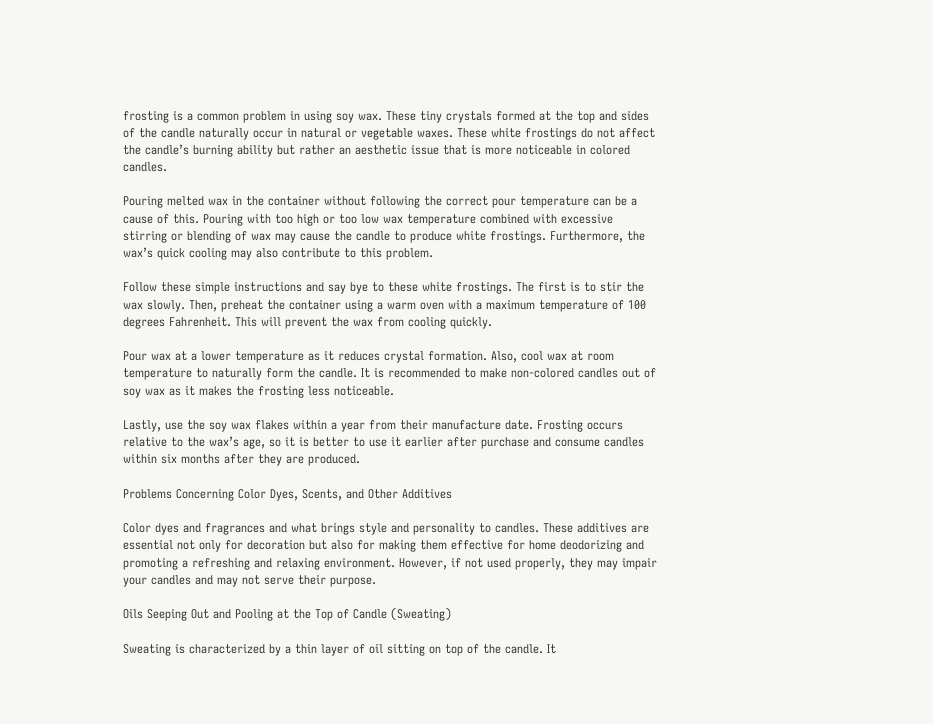frosting is a common problem in using soy wax. These tiny crystals formed at the top and sides of the candle naturally occur in natural or vegetable waxes. These white frostings do not affect the candle’s burning ability but rather an aesthetic issue that is more noticeable in colored candles.

Pouring melted wax in the container without following the correct pour temperature can be a cause of this. Pouring with too high or too low wax temperature combined with excessive stirring or blending of wax may cause the candle to produce white frostings. Furthermore, the wax’s quick cooling may also contribute to this problem.

Follow these simple instructions and say bye to these white frostings. The first is to stir the wax slowly. Then, preheat the container using a warm oven with a maximum temperature of 100 degrees Fahrenheit. This will prevent the wax from cooling quickly.

Pour wax at a lower temperature as it reduces crystal formation. Also, cool wax at room temperature to naturally form the candle. It is recommended to make non-colored candles out of soy wax as it makes the frosting less noticeable.

Lastly, use the soy wax flakes within a year from their manufacture date. Frosting occurs relative to the wax’s age, so it is better to use it earlier after purchase and consume candles within six months after they are produced.

Problems Concerning Color Dyes, Scents, and Other Additives

Color dyes and fragrances and what brings style and personality to candles. These additives are essential not only for decoration but also for making them effective for home deodorizing and promoting a refreshing and relaxing environment. However, if not used properly, they may impair your candles and may not serve their purpose.

Oils Seeping Out and Pooling at the Top of Candle (Sweating)

Sweating is characterized by a thin layer of oil sitting on top of the candle. It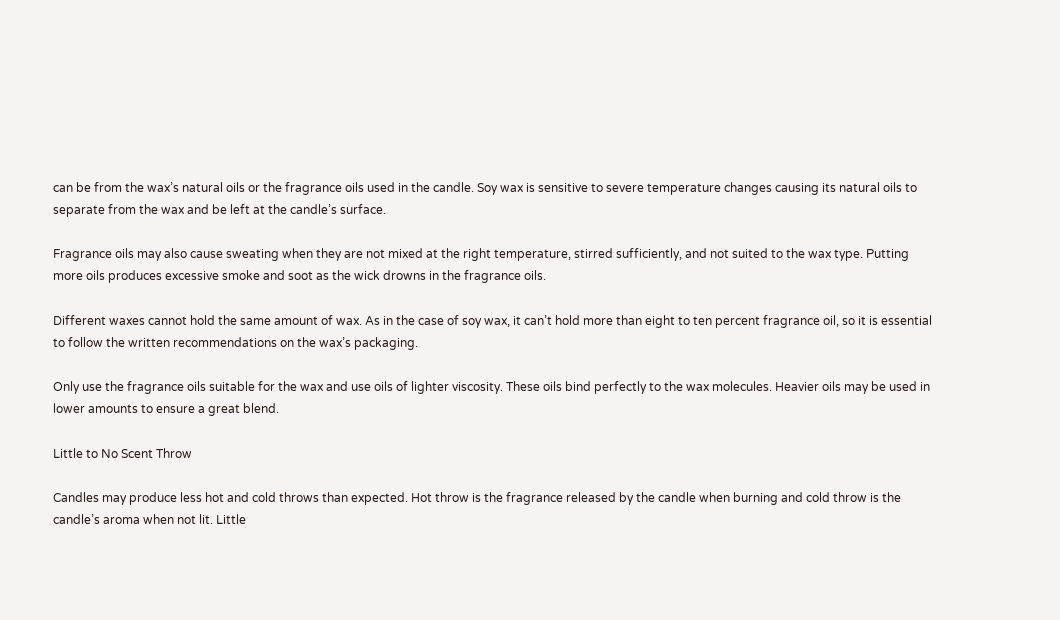can be from the wax’s natural oils or the fragrance oils used in the candle. Soy wax is sensitive to severe temperature changes causing its natural oils to separate from the wax and be left at the candle’s surface.

Fragrance oils may also cause sweating when they are not mixed at the right temperature, stirred sufficiently, and not suited to the wax type. Putting more oils produces excessive smoke and soot as the wick drowns in the fragrance oils.

Different waxes cannot hold the same amount of wax. As in the case of soy wax, it can’t hold more than eight to ten percent fragrance oil, so it is essential to follow the written recommendations on the wax’s packaging.

Only use the fragrance oils suitable for the wax and use oils of lighter viscosity. These oils bind perfectly to the wax molecules. Heavier oils may be used in lower amounts to ensure a great blend.

Little to No Scent Throw

Candles may produce less hot and cold throws than expected. Hot throw is the fragrance released by the candle when burning and cold throw is the candle’s aroma when not lit. Little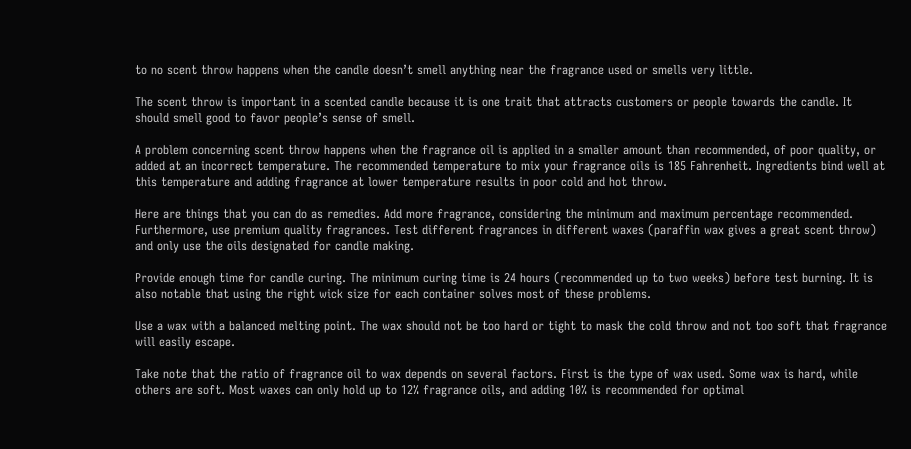to no scent throw happens when the candle doesn’t smell anything near the fragrance used or smells very little.

The scent throw is important in a scented candle because it is one trait that attracts customers or people towards the candle. It should smell good to favor people’s sense of smell.

A problem concerning scent throw happens when the fragrance oil is applied in a smaller amount than recommended, of poor quality, or added at an incorrect temperature. The recommended temperature to mix your fragrance oils is 185 Fahrenheit. Ingredients bind well at this temperature and adding fragrance at lower temperature results in poor cold and hot throw.

Here are things that you can do as remedies. Add more fragrance, considering the minimum and maximum percentage recommended. Furthermore, use premium quality fragrances. Test different fragrances in different waxes (paraffin wax gives a great scent throw) and only use the oils designated for candle making.

Provide enough time for candle curing. The minimum curing time is 24 hours (recommended up to two weeks) before test burning. It is also notable that using the right wick size for each container solves most of these problems.

Use a wax with a balanced melting point. The wax should not be too hard or tight to mask the cold throw and not too soft that fragrance will easily escape.

Take note that the ratio of fragrance oil to wax depends on several factors. First is the type of wax used. Some wax is hard, while others are soft. Most waxes can only hold up to 12% fragrance oils, and adding 10% is recommended for optimal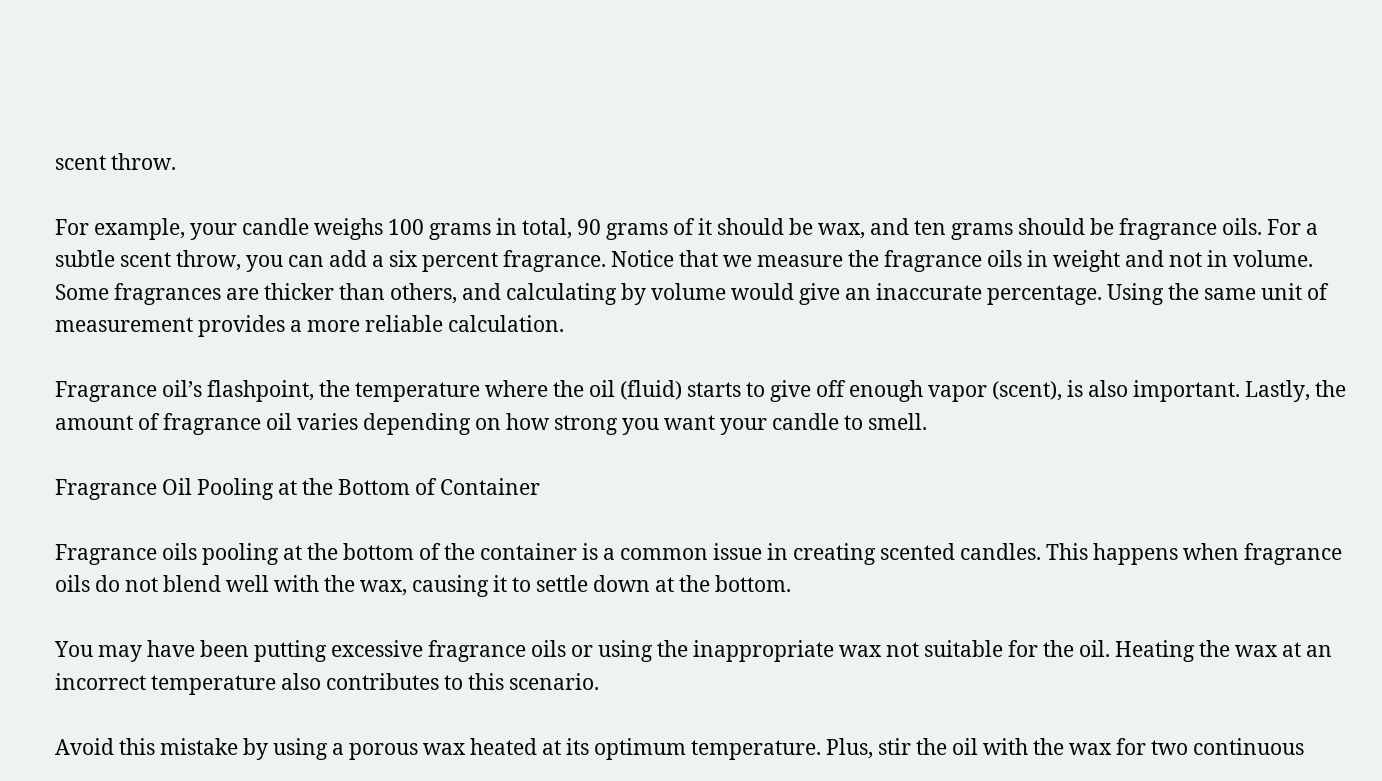scent throw.

For example, your candle weighs 100 grams in total, 90 grams of it should be wax, and ten grams should be fragrance oils. For a subtle scent throw, you can add a six percent fragrance. Notice that we measure the fragrance oils in weight and not in volume. Some fragrances are thicker than others, and calculating by volume would give an inaccurate percentage. Using the same unit of measurement provides a more reliable calculation.

Fragrance oil’s flashpoint, the temperature where the oil (fluid) starts to give off enough vapor (scent), is also important. Lastly, the amount of fragrance oil varies depending on how strong you want your candle to smell.

Fragrance Oil Pooling at the Bottom of Container

Fragrance oils pooling at the bottom of the container is a common issue in creating scented candles. This happens when fragrance oils do not blend well with the wax, causing it to settle down at the bottom.

You may have been putting excessive fragrance oils or using the inappropriate wax not suitable for the oil. Heating the wax at an incorrect temperature also contributes to this scenario.

Avoid this mistake by using a porous wax heated at its optimum temperature. Plus, stir the oil with the wax for two continuous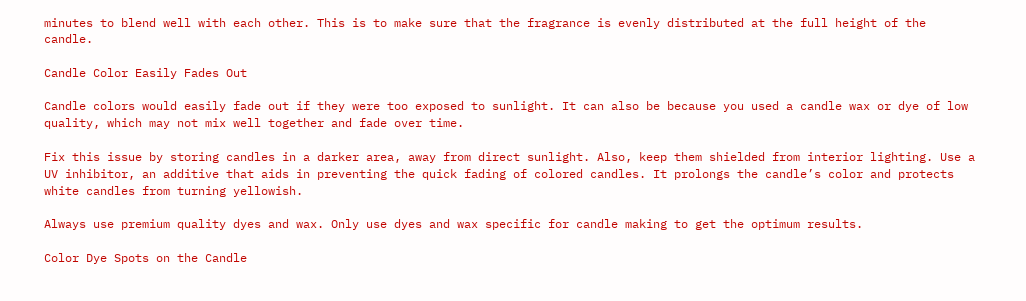minutes to blend well with each other. This is to make sure that the fragrance is evenly distributed at the full height of the candle.

Candle Color Easily Fades Out

Candle colors would easily fade out if they were too exposed to sunlight. It can also be because you used a candle wax or dye of low quality, which may not mix well together and fade over time.

Fix this issue by storing candles in a darker area, away from direct sunlight. Also, keep them shielded from interior lighting. Use a UV inhibitor, an additive that aids in preventing the quick fading of colored candles. It prolongs the candle’s color and protects white candles from turning yellowish.

Always use premium quality dyes and wax. Only use dyes and wax specific for candle making to get the optimum results.

Color Dye Spots on the Candle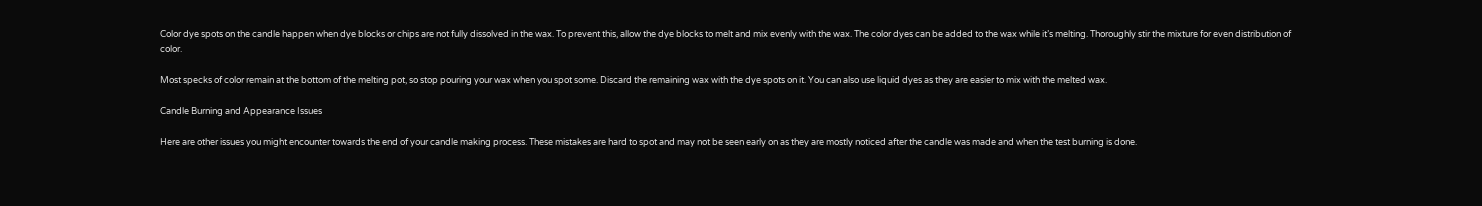Color dye spots on the candle happen when dye blocks or chips are not fully dissolved in the wax. To prevent this, allow the dye blocks to melt and mix evenly with the wax. The color dyes can be added to the wax while it’s melting. Thoroughly stir the mixture for even distribution of color.

Most specks of color remain at the bottom of the melting pot, so stop pouring your wax when you spot some. Discard the remaining wax with the dye spots on it. You can also use liquid dyes as they are easier to mix with the melted wax.

Candle Burning and Appearance Issues

Here are other issues you might encounter towards the end of your candle making process. These mistakes are hard to spot and may not be seen early on as they are mostly noticed after the candle was made and when the test burning is done.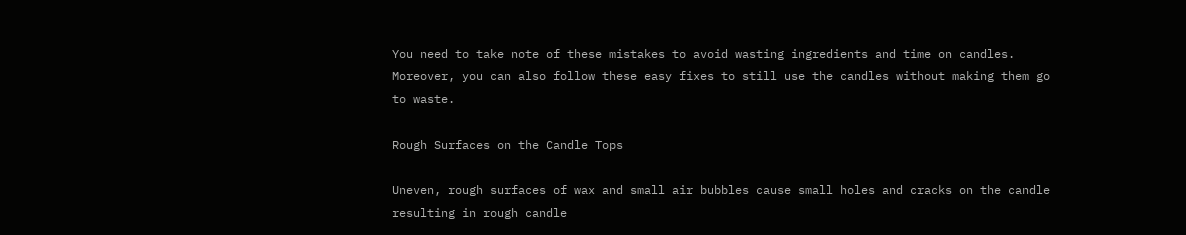You need to take note of these mistakes to avoid wasting ingredients and time on candles. Moreover, you can also follow these easy fixes to still use the candles without making them go to waste.

Rough Surfaces on the Candle Tops

Uneven, rough surfaces of wax and small air bubbles cause small holes and cracks on the candle resulting in rough candle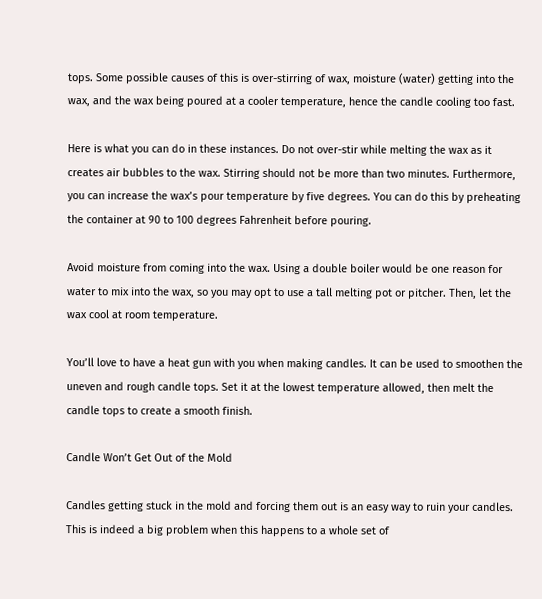tops. Some possible causes of this is over-stirring of wax, moisture (water) getting into the wax, and the wax being poured at a cooler temperature, hence the candle cooling too fast.

Here is what you can do in these instances. Do not over-stir while melting the wax as it creates air bubbles to the wax. Stirring should not be more than two minutes. Furthermore, you can increase the wax’s pour temperature by five degrees. You can do this by preheating the container at 90 to 100 degrees Fahrenheit before pouring.

Avoid moisture from coming into the wax. Using a double boiler would be one reason for water to mix into the wax, so you may opt to use a tall melting pot or pitcher. Then, let the wax cool at room temperature.

You’ll love to have a heat gun with you when making candles. It can be used to smoothen the uneven and rough candle tops. Set it at the lowest temperature allowed, then melt the candle tops to create a smooth finish.

Candle Won’t Get Out of the Mold

Candles getting stuck in the mold and forcing them out is an easy way to ruin your candles. This is indeed a big problem when this happens to a whole set of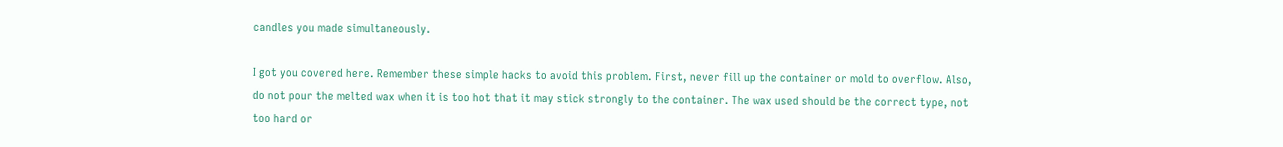candles you made simultaneously.

I got you covered here. Remember these simple hacks to avoid this problem. First, never fill up the container or mold to overflow. Also, do not pour the melted wax when it is too hot that it may stick strongly to the container. The wax used should be the correct type, not too hard or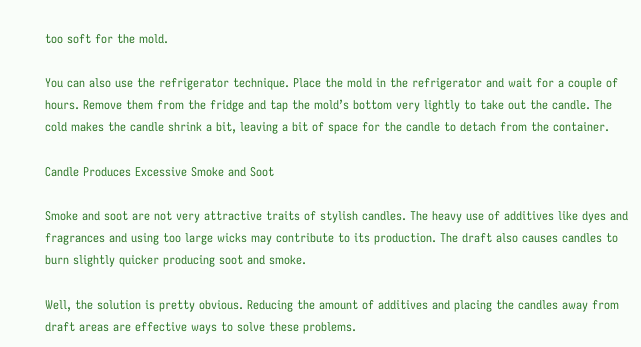too soft for the mold.

You can also use the refrigerator technique. Place the mold in the refrigerator and wait for a couple of hours. Remove them from the fridge and tap the mold’s bottom very lightly to take out the candle. The cold makes the candle shrink a bit, leaving a bit of space for the candle to detach from the container.

Candle Produces Excessive Smoke and Soot

Smoke and soot are not very attractive traits of stylish candles. The heavy use of additives like dyes and fragrances and using too large wicks may contribute to its production. The draft also causes candles to burn slightly quicker producing soot and smoke.

Well, the solution is pretty obvious. Reducing the amount of additives and placing the candles away from draft areas are effective ways to solve these problems.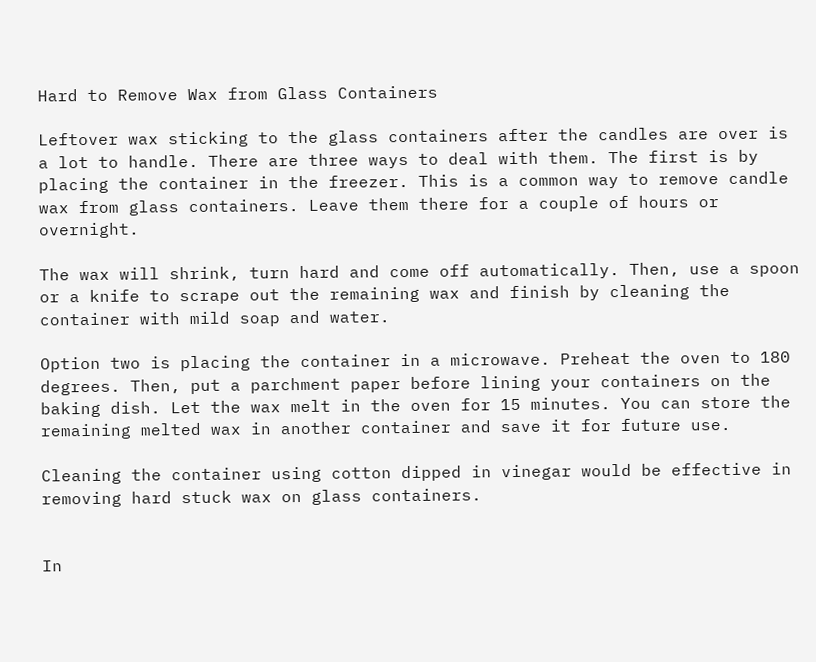Hard to Remove Wax from Glass Containers

Leftover wax sticking to the glass containers after the candles are over is a lot to handle. There are three ways to deal with them. The first is by placing the container in the freezer. This is a common way to remove candle wax from glass containers. Leave them there for a couple of hours or overnight.

The wax will shrink, turn hard and come off automatically. Then, use a spoon or a knife to scrape out the remaining wax and finish by cleaning the container with mild soap and water.

Option two is placing the container in a microwave. Preheat the oven to 180 degrees. Then, put a parchment paper before lining your containers on the baking dish. Let the wax melt in the oven for 15 minutes. You can store the remaining melted wax in another container and save it for future use.

Cleaning the container using cotton dipped in vinegar would be effective in removing hard stuck wax on glass containers.


In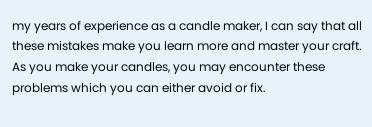my years of experience as a candle maker, I can say that all these mistakes make you learn more and master your craft. As you make your candles, you may encounter these problems which you can either avoid or fix.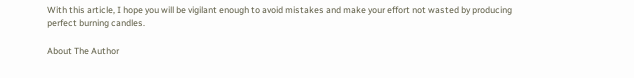With this article, I hope you will be vigilant enough to avoid mistakes and make your effort not wasted by producing perfect burning candles.

About The Author